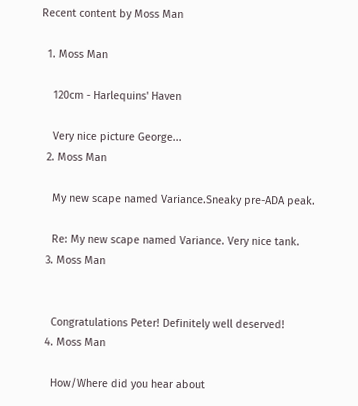Recent content by Moss Man

  1. Moss Man

    120cm - Harlequins' Haven

    Very nice picture George...
  2. Moss Man

    My new scape named Variance.Sneaky pre-ADA peak.

    Re: My new scape named Variance. Very nice tank.
  3. Moss Man


    Congratulations Peter! Definitely well deserved!
  4. Moss Man

    How/Where did you hear about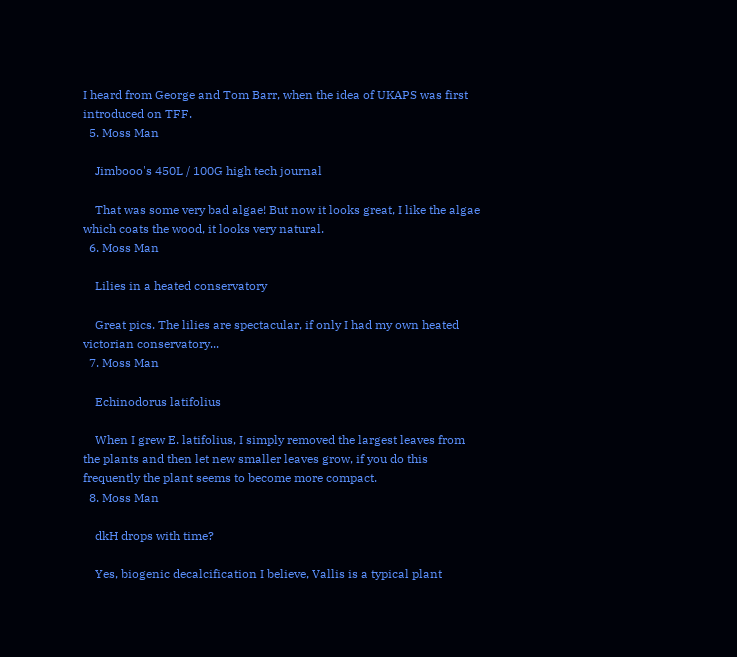I heard from George and Tom Barr, when the idea of UKAPS was first introduced on TFF.
  5. Moss Man

    Jimbooo's 450L / 100G high tech journal

    That was some very bad algae! But now it looks great, I like the algae which coats the wood, it looks very natural.
  6. Moss Man

    Lilies in a heated conservatory

    Great pics. The lilies are spectacular, if only I had my own heated victorian conservatory...
  7. Moss Man

    Echinodorus latifolius

    When I grew E. latifolius, I simply removed the largest leaves from the plants and then let new smaller leaves grow, if you do this frequently the plant seems to become more compact.
  8. Moss Man

    dkH drops with time?

    Yes, biogenic decalcification I believe, Vallis is a typical plant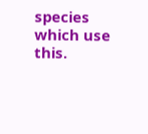species which use this.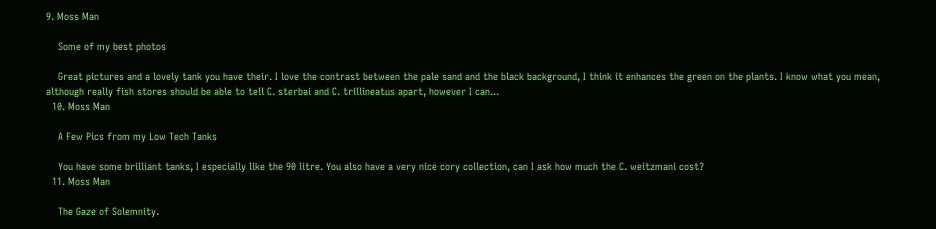9. Moss Man

    Some of my best photos

    Great pictures and a lovely tank you have their. I love the contrast between the pale sand and the black background, I think it enhances the green on the plants. I know what you mean, although really fish stores should be able to tell C. sterbai and C. trillineatus apart, however I can...
  10. Moss Man

    A Few Pics from my Low Tech Tanks

    You have some brilliant tanks, I especially like the 90 litre. You also have a very nice cory collection, can I ask how much the C. weitzmani cost?
  11. Moss Man

    The Gaze of Solemnity.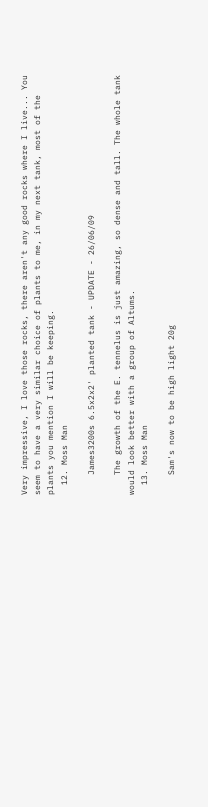Very impressive, I love those rocks, there aren't any good rocks where I live... You seem to have a very similar choice of plants to me, in my next tank, most of the plants you mention I will be keeping.
  12. Moss Man

    James3200s 6.5x2x2' planted tank - UPDATE - 26/06/09

    The growth of the E. tennelus is just amazing, so dense and tall. The whole tank would look better with a group of Altums.
  13. Moss Man

    Sam's now to be high light 20g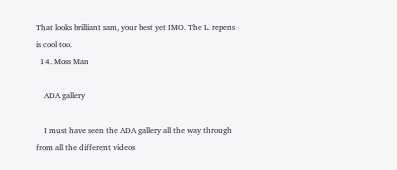That looks brilliant sam, your best yet IMO. The L. repens is cool too.
  14. Moss Man

    ADA gallery

    I must have seen the ADA gallery all the way through from all the different videos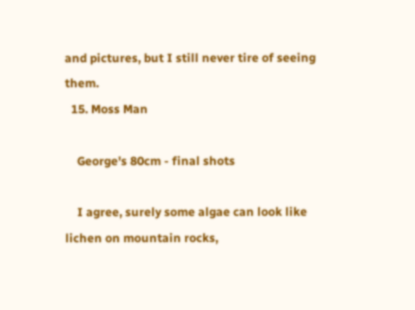and pictures, but I still never tire of seeing them.
  15. Moss Man

    George's 80cm - final shots

    I agree, surely some algae can look like lichen on mountain rocks,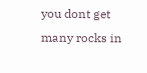you dont get many rocks in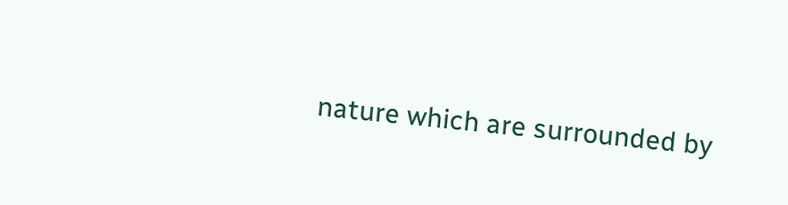nature which are surrounded by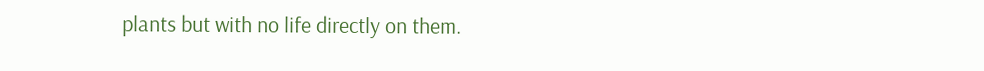plants but with no life directly on them.